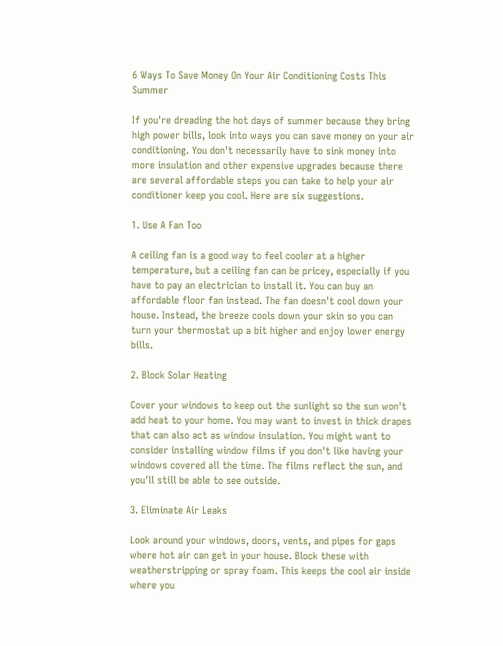6 Ways To Save Money On Your Air Conditioning Costs This Summer

If you're dreading the hot days of summer because they bring high power bills, look into ways you can save money on your air conditioning. You don't necessarily have to sink money into more insulation and other expensive upgrades because there are several affordable steps you can take to help your air conditioner keep you cool. Here are six suggestions.

1. Use A Fan Too

A ceiling fan is a good way to feel cooler at a higher temperature, but a ceiling fan can be pricey, especially if you have to pay an electrician to install it. You can buy an affordable floor fan instead. The fan doesn't cool down your house. Instead, the breeze cools down your skin so you can turn your thermostat up a bit higher and enjoy lower energy bills.

2. Block Solar Heating

Cover your windows to keep out the sunlight so the sun won't add heat to your home. You may want to invest in thick drapes that can also act as window insulation. You might want to consider installing window films if you don't like having your windows covered all the time. The films reflect the sun, and you'll still be able to see outside.

3. Eliminate Air Leaks

Look around your windows, doors, vents, and pipes for gaps where hot air can get in your house. Block these with weatherstripping or spray foam. This keeps the cool air inside where you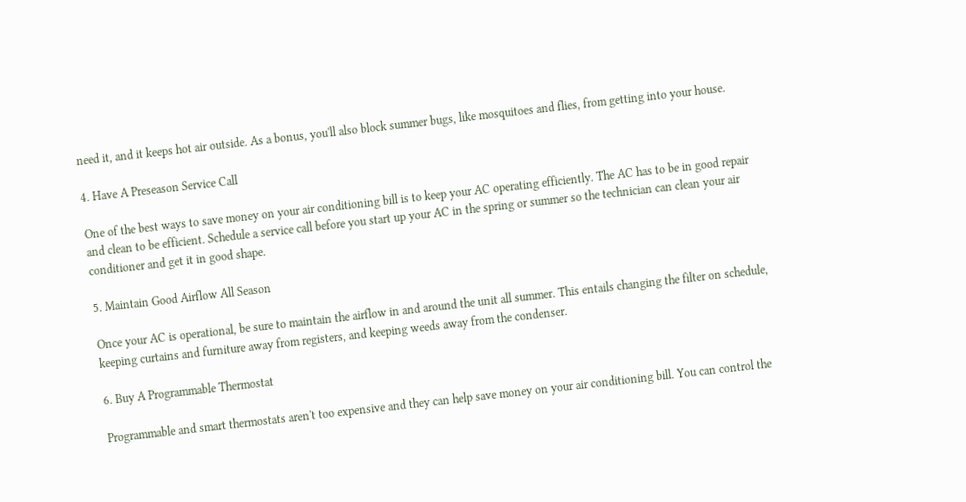need it, and it keeps hot air outside. As a bonus, you'll also block summer bugs, like mosquitoes and flies, from getting into your house.

4. Have A Preseason Service Call

One of the best ways to save money on your air conditioning bill is to keep your AC operating efficiently. The AC has to be in good repair and clean to be efficient. Schedule a service call before you start up your AC in the spring or summer so the technician can clean your air conditioner and get it in good shape.

5. Maintain Good Airflow All Season

Once your AC is operational, be sure to maintain the airflow in and around the unit all summer. This entails changing the filter on schedule, keeping curtains and furniture away from registers, and keeping weeds away from the condenser.

6. Buy A Programmable Thermostat

Programmable and smart thermostats aren't too expensive and they can help save money on your air conditioning bill. You can control the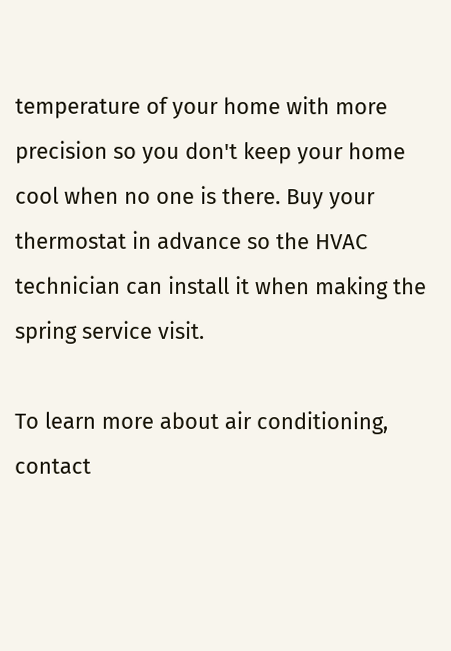temperature of your home with more precision so you don't keep your home cool when no one is there. Buy your thermostat in advance so the HVAC technician can install it when making the spring service visit.

To learn more about air conditioning, contact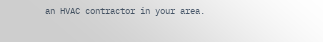an HVAC contractor in your area.